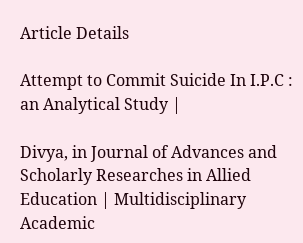Article Details

Attempt to Commit Suicide In I.P.C : an Analytical Study |

Divya, in Journal of Advances and Scholarly Researches in Allied Education | Multidisciplinary Academic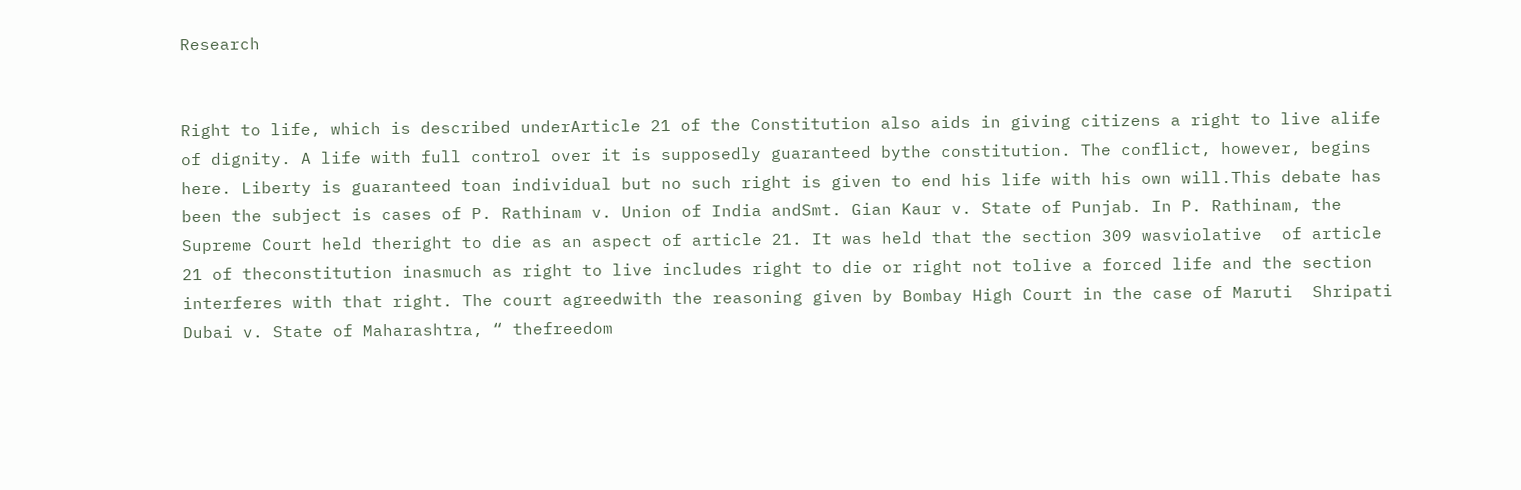Research


Right to life, which is described underArticle 21 of the Constitution also aids in giving citizens a right to live alife of dignity. A life with full control over it is supposedly guaranteed bythe constitution. The conflict, however, begins here. Liberty is guaranteed toan individual but no such right is given to end his life with his own will.This debate has been the subject is cases of P. Rathinam v. Union of India andSmt. Gian Kaur v. State of Punjab. In P. Rathinam, the Supreme Court held theright to die as an aspect of article 21. It was held that the section 309 wasviolative  of article 21 of theconstitution inasmuch as right to live includes right to die or right not tolive a forced life and the section interferes with that right. The court agreedwith the reasoning given by Bombay High Court in the case of Maruti  Shripati Dubai v. State of Maharashtra, “ thefreedom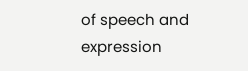of speech and expression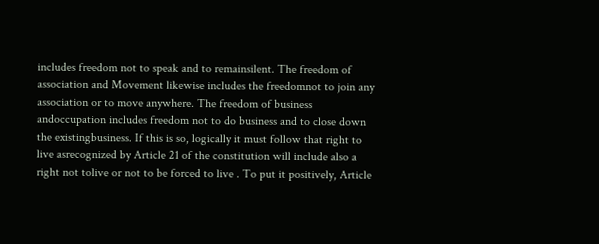includes freedom not to speak and to remainsilent. The freedom of association and Movement likewise includes the freedomnot to join any association or to move anywhere. The freedom of business andoccupation includes freedom not to do business and to close down the existingbusiness. If this is so, logically it must follow that right to live asrecognized by Article 21 of the constitution will include also a right not tolive or not to be forced to live . To put it positively, Article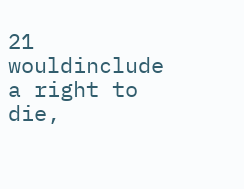21 wouldinclude a right to die,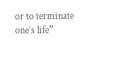or to terminate one’s life”